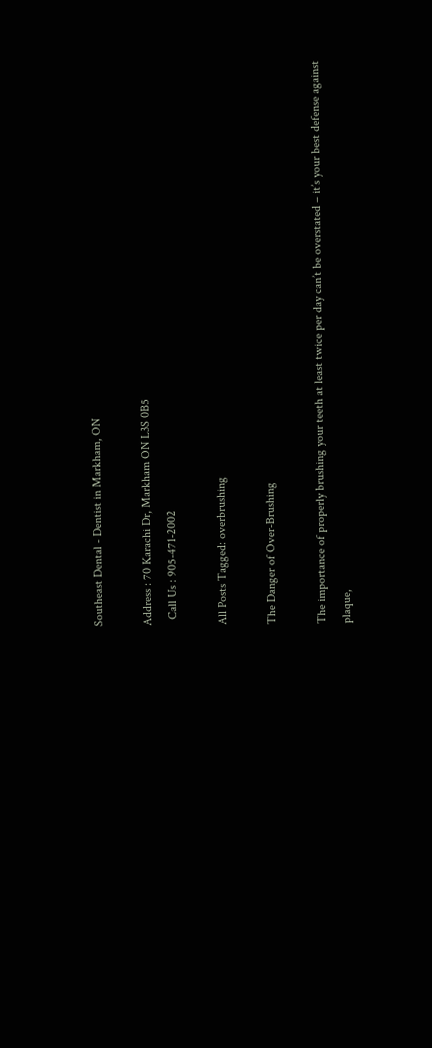Southeast Dental - Dentist in Markham, ON

Address : 70 Karachi Dr, Markham ON L3S 0B5
  Call Us : 905-471-2002

All Posts Tagged: overbrushing

The Danger of Over-Brushing

The importance of properly brushing your teeth at least twice per day can’t be overstated – it’s your best defense against plaque,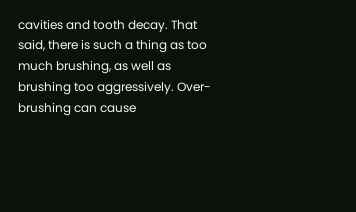cavities and tooth decay. That said, there is such a thing as too much brushing, as well as brushing too aggressively. Over-brushing can cause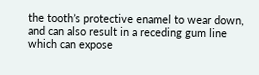the tooth’s protective enamel to wear down, and can also result in a receding gum line which can expose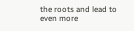the roots and lead to even more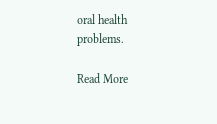oral health problems.

Read More